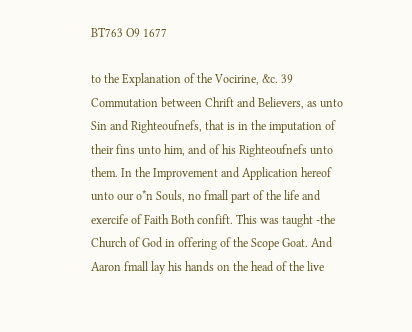BT763 O9 1677

to the Explanation of the Vocirine, &c. 39 Commutation between Chrift and Believers, as unto Sin and Righteoufnefs, that is in the imputation of their fins unto him, and of his Righteoufnefs unto them. In the Improvement and Application hereof unto our o*n Souls, no fmall part of the life and exercife of Faith Both confift. This was taught -the Church of God in offering of the Scope Goat. And Aaron fmall lay his hands on the head of the live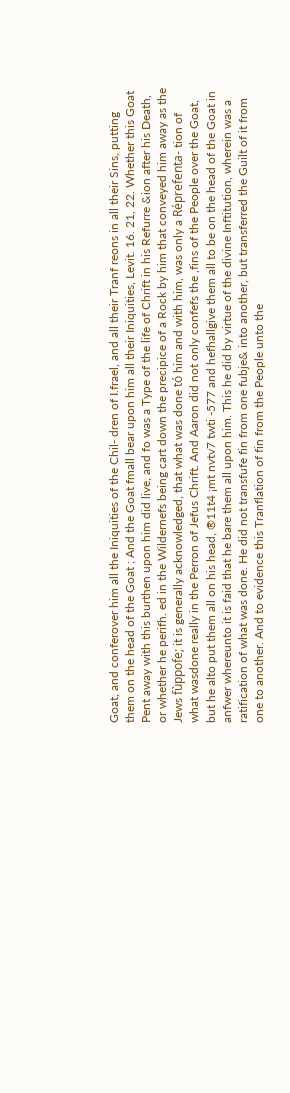Goat, and conferover him all the Iniquities of the Chil- dren of I.frael, and all their Tranf reons in all their Sins, putting them on the head of the Goat ; And the Goat fmall bear upon him all their Iniquities, Levit. 16. 21, 22. Whether this Goat Pent away with this burthen upon him did live, and fo was a Type of the life of Chrift in his Refurre &ion after his Death, or whether he perifh. ed in the Wildernefs being cart down the precipice of a Rock by him that conveyed him away as the Jews fùppofe; it is generally acknowledged, that what was done tó him and with him, was only a Réprefenta- tion of what wasdone really in the Perron of Jefus Chrift. And Aaron did not only confefs the ,fins of the People over the Goat, but he alto put them all on his head, ®11t4 ¡mt nvtv7 twti -577 and hefhallgive them all to be on the head of the Goat in anfwer whereunto it is faid that he bare them all upon him. This he did by virtue of the divine Inftitution, wherein was a ratification of what was done. He did not transfufe fin from one fubje& into another, but transferred the Guilt of it from one to another. And to evidence this Tranflation of fin from the People unto the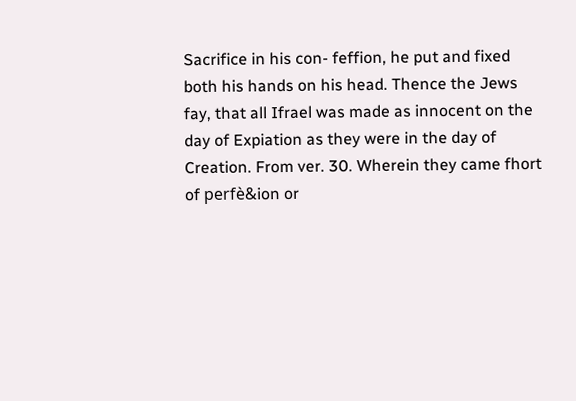Sacrifice in his con- feffion, he put and fixed both his hands on his head. Thence the Jews fay, that all Ifrael was made as innocent on the day of Expiation as they were in the day of Creation. From ver. 30. Wherein they came fhort of perfè&ion or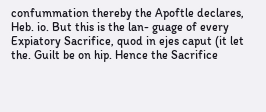confummation thereby the Apoftle declares, Heb. io. But this is the lan- guage of every Expiatory Sacrifice, quod in ejes caput (it let the. Guilt be on hip. Hence the Sacrifice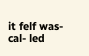it felf was-cal- led